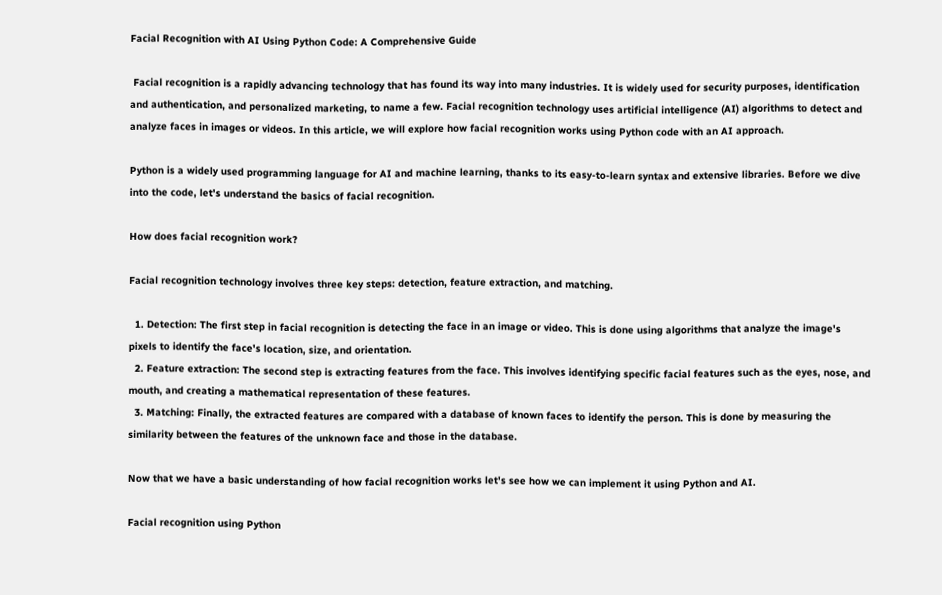Facial Recognition with AI Using Python Code: A Comprehensive Guide

 Facial recognition is a rapidly advancing technology that has found its way into many industries. It is widely used for security purposes, identification and authentication, and personalized marketing, to name a few. Facial recognition technology uses artificial intelligence (AI) algorithms to detect and analyze faces in images or videos. In this article, we will explore how facial recognition works using Python code with an AI approach.

Python is a widely used programming language for AI and machine learning, thanks to its easy-to-learn syntax and extensive libraries. Before we dive into the code, let's understand the basics of facial recognition.

How does facial recognition work?

Facial recognition technology involves three key steps: detection, feature extraction, and matching.

  1. Detection: The first step in facial recognition is detecting the face in an image or video. This is done using algorithms that analyze the image's pixels to identify the face's location, size, and orientation.
  2. Feature extraction: The second step is extracting features from the face. This involves identifying specific facial features such as the eyes, nose, and mouth, and creating a mathematical representation of these features.
  3. Matching: Finally, the extracted features are compared with a database of known faces to identify the person. This is done by measuring the similarity between the features of the unknown face and those in the database.

Now that we have a basic understanding of how facial recognition works let's see how we can implement it using Python and AI.

Facial recognition using Python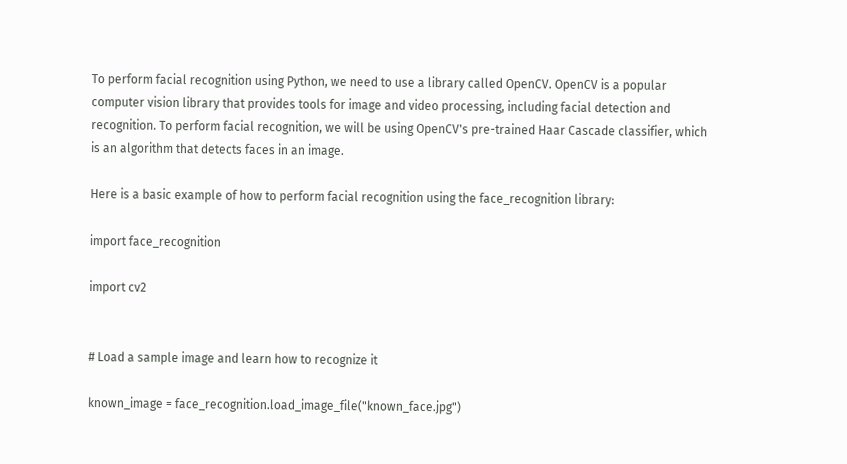To perform facial recognition using Python, we need to use a library called OpenCV. OpenCV is a popular computer vision library that provides tools for image and video processing, including facial detection and recognition. To perform facial recognition, we will be using OpenCV's pre-trained Haar Cascade classifier, which is an algorithm that detects faces in an image.

Here is a basic example of how to perform facial recognition using the face_recognition library:

import face_recognition

import cv2


# Load a sample image and learn how to recognize it

known_image = face_recognition.load_image_file("known_face.jpg")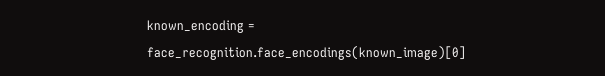known_encoding = face_recognition.face_encodings(known_image)[0]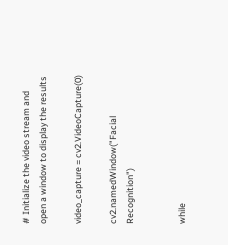# Initialize the video stream and open a window to display the results

video_capture = cv2.VideoCapture(0)

cv2.namedWindow("Facial Recognition")


while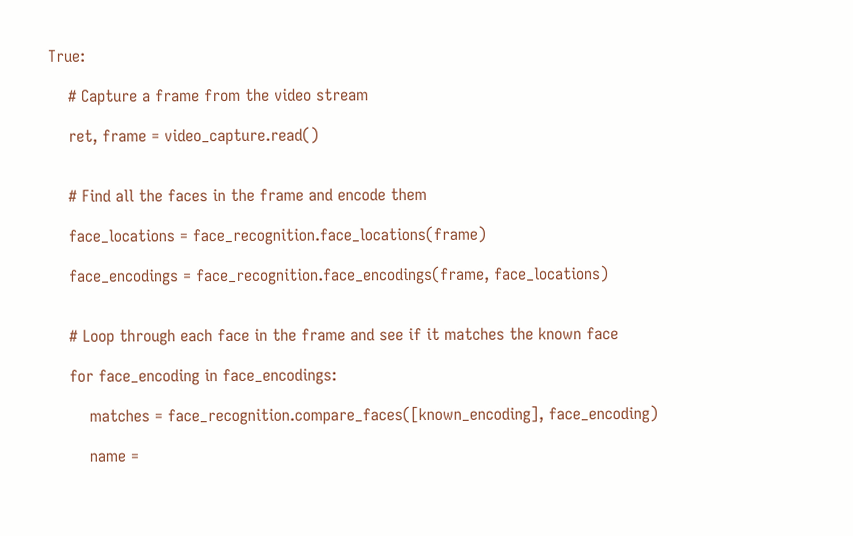True:

    # Capture a frame from the video stream

    ret, frame = video_capture.read()


    # Find all the faces in the frame and encode them

    face_locations = face_recognition.face_locations(frame)

    face_encodings = face_recognition.face_encodings(frame, face_locations)


    # Loop through each face in the frame and see if it matches the known face

    for face_encoding in face_encodings:

        matches = face_recognition.compare_faces([known_encoding], face_encoding)

        name =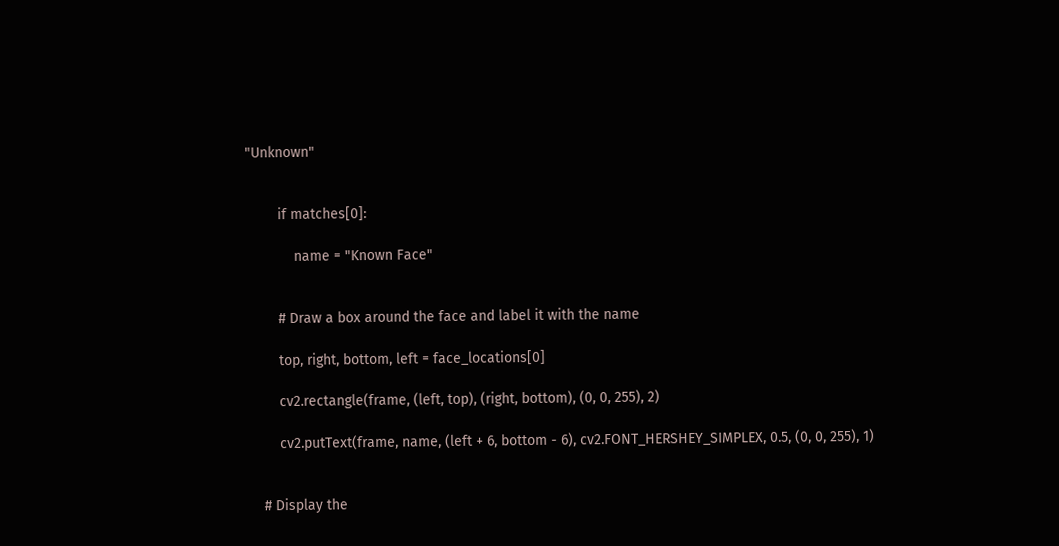"Unknown"


        if matches[0]:

            name = "Known Face"


        # Draw a box around the face and label it with the name

        top, right, bottom, left = face_locations[0]

        cv2.rectangle(frame, (left, top), (right, bottom), (0, 0, 255), 2)

        cv2.putText(frame, name, (left + 6, bottom - 6), cv2.FONT_HERSHEY_SIMPLEX, 0.5, (0, 0, 255), 1)


    # Display the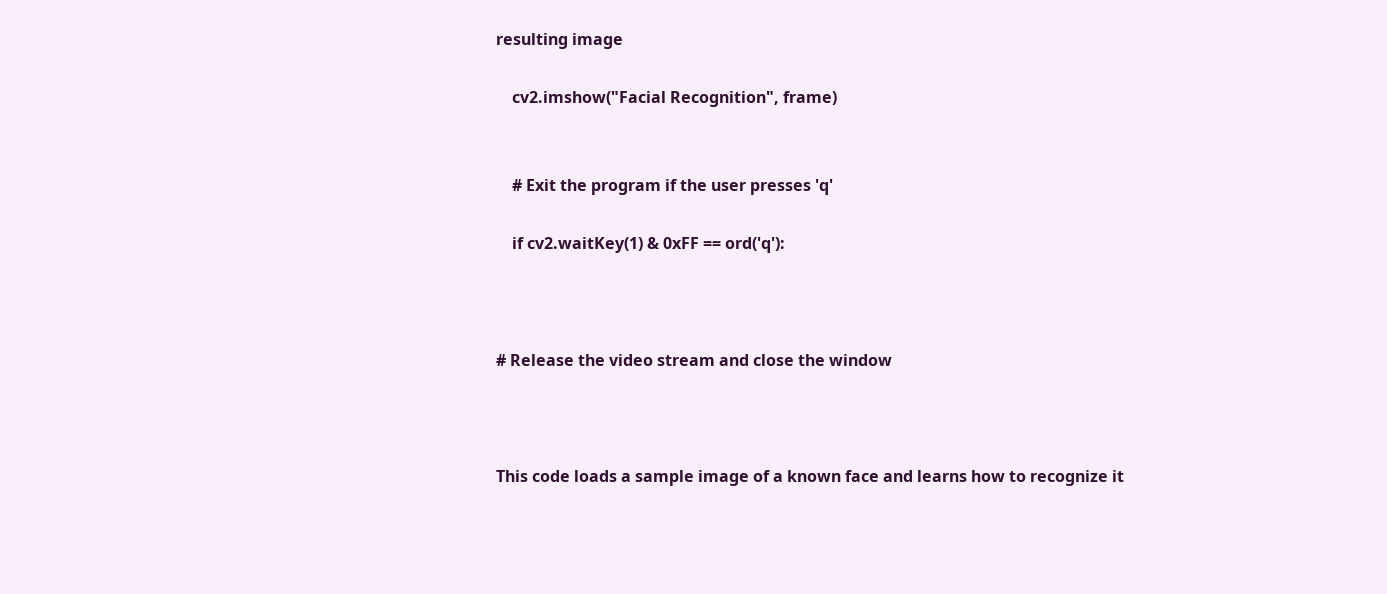resulting image

    cv2.imshow("Facial Recognition", frame)


    # Exit the program if the user presses 'q'

    if cv2.waitKey(1) & 0xFF == ord('q'):



# Release the video stream and close the window



This code loads a sample image of a known face and learns how to recognize it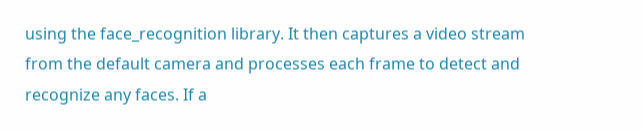using the face_recognition library. It then captures a video stream from the default camera and processes each frame to detect and recognize any faces. If a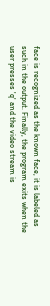face is recognized as the known face, it is labeled as such in the output. Finally, the program exits when the user presses 'q' and the video stream is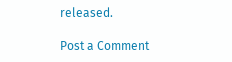released.

Post a Comment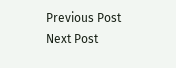Previous Post Next Post